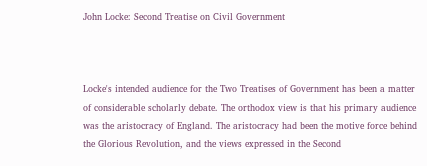John Locke: Second Treatise on Civil Government



Locke's intended audience for the Two Treatises of Government has been a matter of considerable scholarly debate. The orthodox view is that his primary audience was the aristocracy of England. The aristocracy had been the motive force behind the Glorious Revolution, and the views expressed in the Second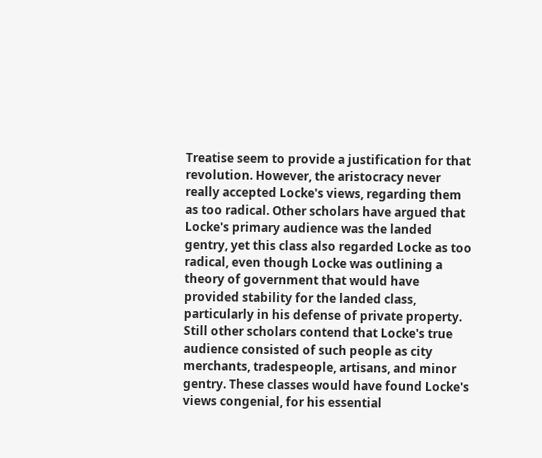Treatise seem to provide a justification for that revolution. However, the aristocracy never really accepted Locke's views, regarding them as too radical. Other scholars have argued that Locke's primary audience was the landed gentry, yet this class also regarded Locke as too radical, even though Locke was outlining a theory of government that would have provided stability for the landed class, particularly in his defense of private property. Still other scholars contend that Locke's true audience consisted of such people as city merchants, tradespeople, artisans, and minor gentry. These classes would have found Locke's views congenial, for his essential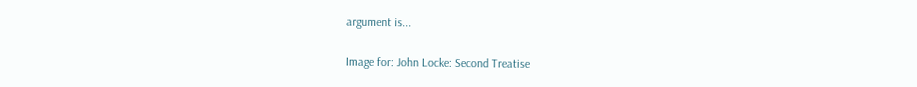argument is...

Image for: John Locke: Second Treatise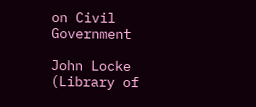on Civil Government

John Locke (Library of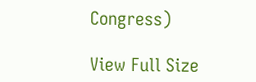Congress)

View Full Size